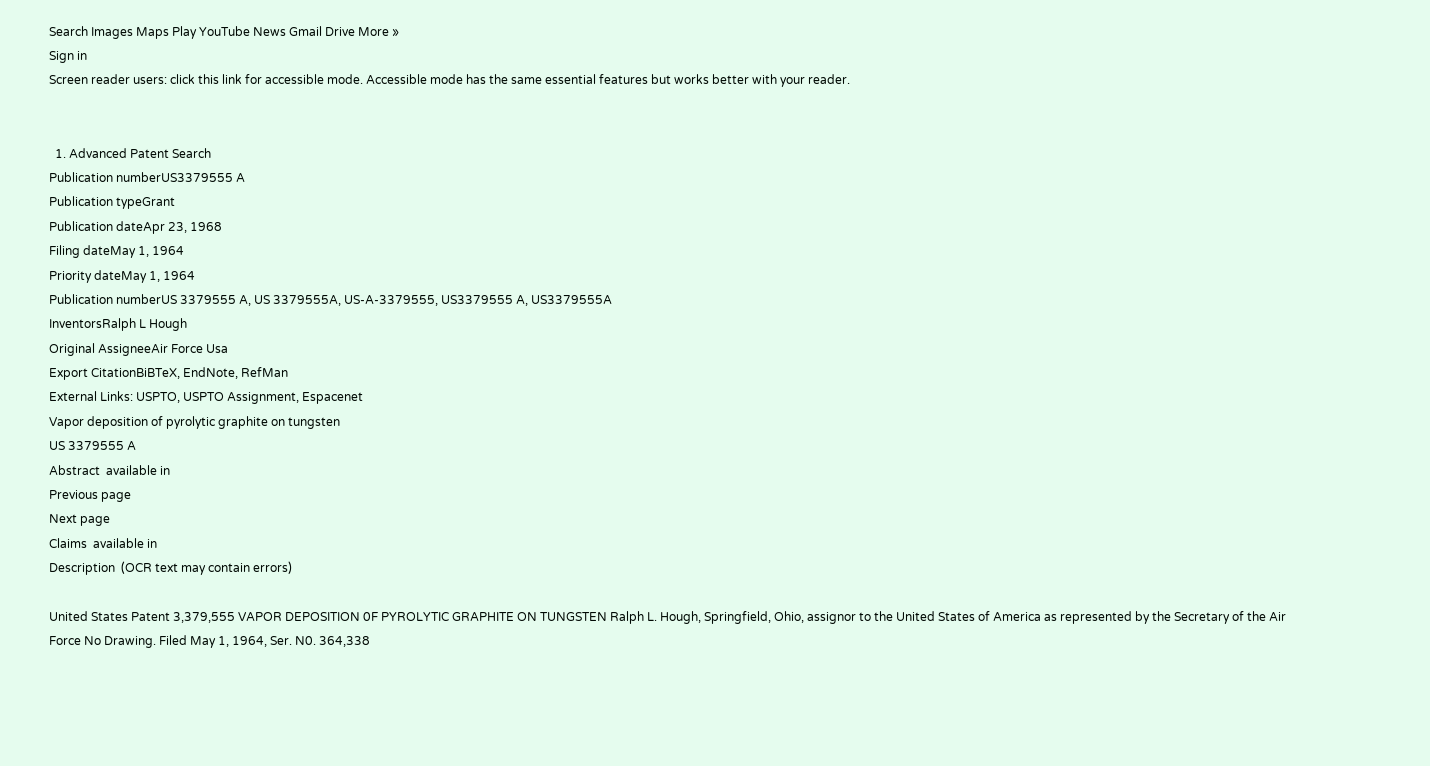Search Images Maps Play YouTube News Gmail Drive More »
Sign in
Screen reader users: click this link for accessible mode. Accessible mode has the same essential features but works better with your reader.


  1. Advanced Patent Search
Publication numberUS3379555 A
Publication typeGrant
Publication dateApr 23, 1968
Filing dateMay 1, 1964
Priority dateMay 1, 1964
Publication numberUS 3379555 A, US 3379555A, US-A-3379555, US3379555 A, US3379555A
InventorsRalph L Hough
Original AssigneeAir Force Usa
Export CitationBiBTeX, EndNote, RefMan
External Links: USPTO, USPTO Assignment, Espacenet
Vapor deposition of pyrolytic graphite on tungsten
US 3379555 A
Abstract  available in
Previous page
Next page
Claims  available in
Description  (OCR text may contain errors)

United States Patent 3,379,555 VAPOR DEPOSITION 0F PYROLYTIC GRAPHITE ON TUNGSTEN Ralph L. Hough, Springfield, Ohio, assignor to the United States of America as represented by the Secretary of the Air Force No Drawing. Filed May 1, 1964, Ser. N0. 364,338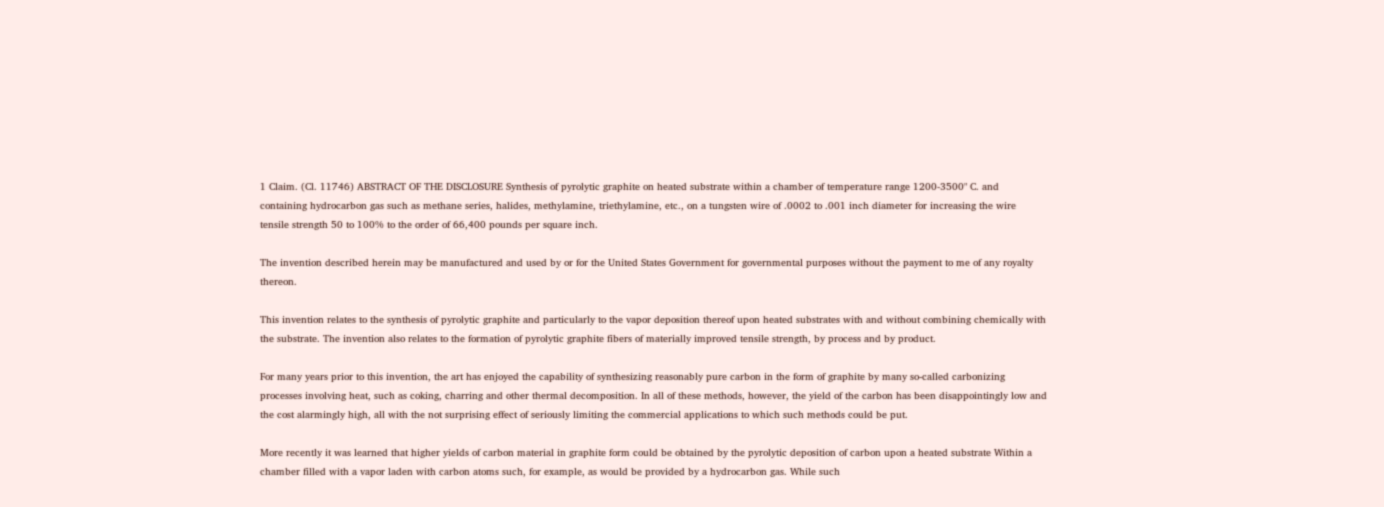1 Claim. (Cl. 11746) ABSTRACT OF THE DISCLOSURE Synthesis of pyrolytic graphite on heated substrate within a chamber of temperature range 1200-3500" C. and containing hydrocarbon gas such as methane series, halides, methylamine, triethylamine, etc., on a tungsten wire of .0002 to .001 inch diameter for increasing the wire tensile strength 50 to 100% to the order of 66,400 pounds per square inch.

The invention described herein may be manufactured and used by or for the United States Government for governmental purposes without the payment to me of any royalty thereon.

This invention relates to the synthesis of pyrolytic graphite and particularly to the vapor deposition thereof upon heated substrates with and without combining chemically with the substrate. The invention also relates to the formation of pyrolytic graphite fibers of materially improved tensile strength, by process and by product.

For many years prior to this invention, the art has enjoyed the capability of synthesizing reasonably pure carbon in the form of graphite by many so-called carbonizing processes involving heat, such as coking, charring and other thermal decomposition. In all of these methods, however, the yield of the carbon has been disappointingly low and the cost alarmingly high, all with the not surprising effect of seriously limiting the commercial applications to which such methods could be put.

More recently it was learned that higher yields of carbon material in graphite form could be obtained by the pyrolytic deposition of carbon upon a heated substrate Within a chamber filled with a vapor laden with carbon atoms such, for example, as would be provided by a hydrocarbon gas. While such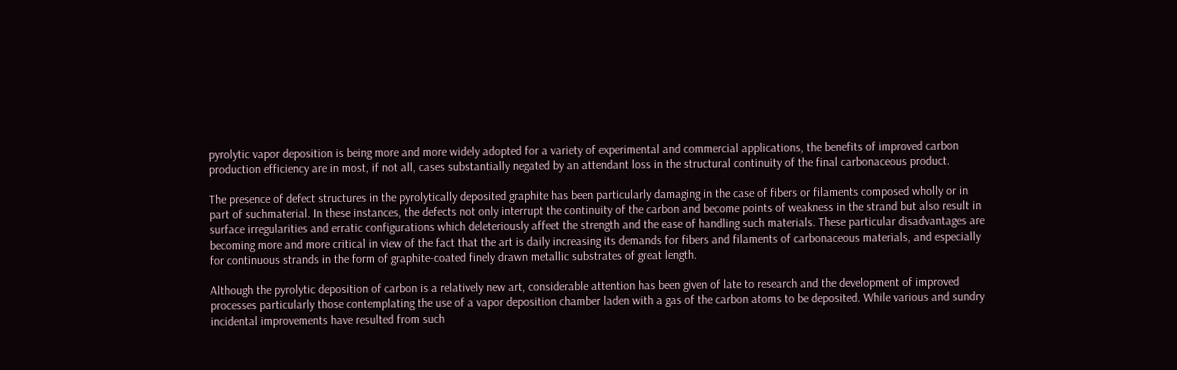pyrolytic vapor deposition is being more and more widely adopted for a variety of experimental and commercial applications, the benefits of improved carbon production efficiency are in most, if not all, cases substantially negated by an attendant loss in the structural continuity of the final carbonaceous product.

The presence of defect structures in the pyrolytically deposited graphite has been particularly damaging in the case of fibers or filaments composed wholly or in part of suchmaterial. In these instances, the defects not only interrupt the continuity of the carbon and become points of weakness in the strand but also result in surface irregularities and erratic configurations which deleteriously affeet the strength and the ease of handling such materials. These particular disadvantages are becoming more and more critical in view of the fact that the art is daily increasing its demands for fibers and filaments of carbonaceous materials, and especially for continuous strands in the form of graphite-coated finely drawn metallic substrates of great length.

Although the pyrolytic deposition of carbon is a relatively new art, considerable attention has been given of late to research and the development of improved processes particularly those contemplating the use of a vapor deposition chamber laden with a gas of the carbon atoms to be deposited. While various and sundry incidental improvements have resulted from such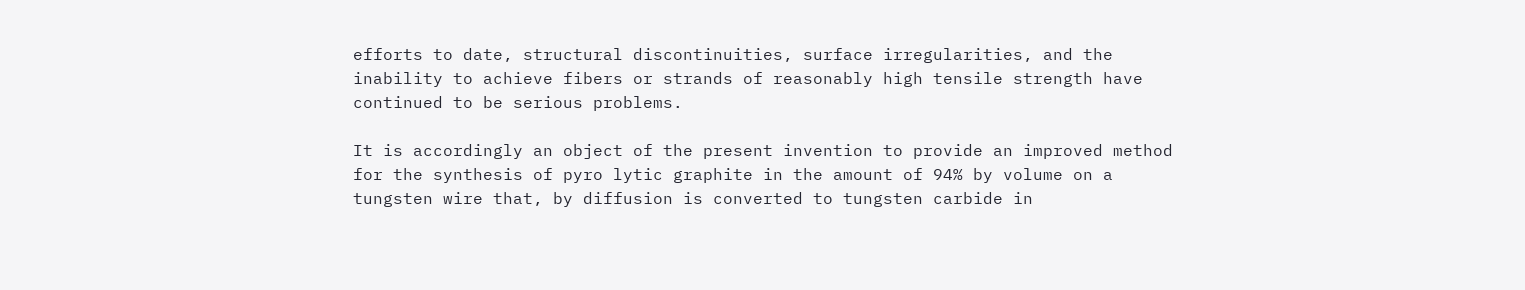efforts to date, structural discontinuities, surface irregularities, and the inability to achieve fibers or strands of reasonably high tensile strength have continued to be serious problems.

It is accordingly an object of the present invention to provide an improved method for the synthesis of pyro lytic graphite in the amount of 94% by volume on a tungsten wire that, by diffusion is converted to tungsten carbide in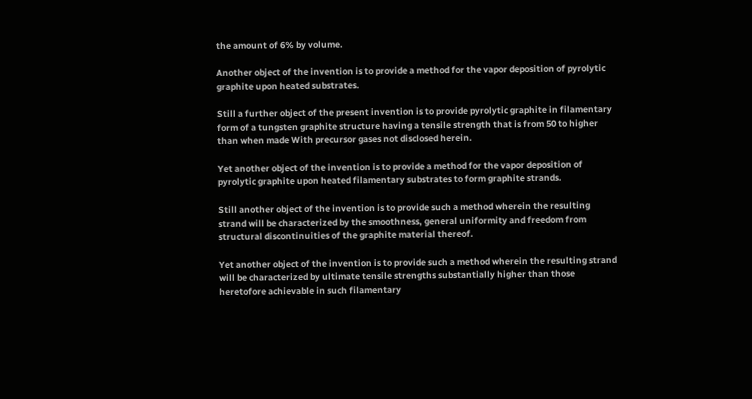the amount of 6% by volume.

Another object of the invention is to provide a method for the vapor deposition of pyrolytic graphite upon heated substrates.

Still a further object of the present invention is to provide pyrolytic graphite in filamentary form of a tungsten graphite structure having a tensile strength that is from 50 to higher than when made With precursor gases not disclosed herein.

Yet another object of the invention is to provide a method for the vapor deposition of pyrolytic graphite upon heated filamentary substrates to form graphite strands.

Still another object of the invention is to provide such a method wherein the resulting strand will be characterized by the smoothness, general uniformity and freedom from structural discontinuities of the graphite material thereof.

Yet another object of the invention is to provide such a method wherein the resulting strand will be characterized by ultimate tensile strengths substantially higher than those heretofore achievable in such filamentary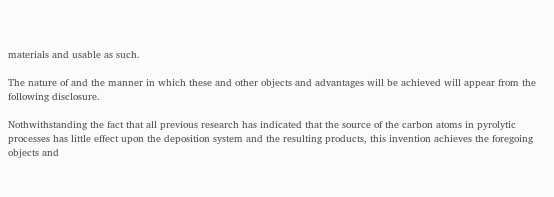materials and usable as such.

The nature of and the manner in which these and other objects and advantages will be achieved will appear from the following disclosure.

Nothwithstanding the fact that all previous research has indicated that the source of the carbon atoms in pyrolytic processes has little effect upon the deposition system and the resulting products, this invention achieves the foregoing objects and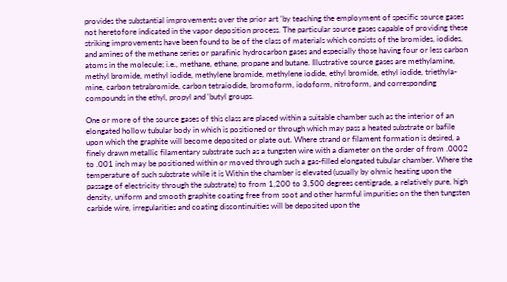provides the substantial improvements over the prior art 'by teaching the employment of specific source gases not heretofore indicated in the vapor deposition process. The particular source gases capable of providing these striking improvements have been found to be of the class of materials which consists of the bromides, iodides, and amines of the methane series or parafinic hydrocarbon gases and especially those having four or less carbon atoms in the molecule; i.e., methane, ethane, propane and butane. Illustrative source gases are methylamine, methyl bromide, methyl iodide, methylene bromide, methylene iodide, ethyl bromide, ethyl iodide, triethyla-mine, carbon tetrabromide, carbon tetraiodide, bromoform, iodoform, nitroform, and corresponding compounds in the ethyl, propyl and 'butyl groups.

One or more of the source gases of this class are placed within a suitable chamber such as the interior of an elongated hollow tubular body in which is positioned or through which may pass a heated substrate or bafile upon which the graphite will become deposited or plate out. Where strand or filament formation is desired, a finely drawn metallic filamentary substrate such as a tungsten wire with a diameter on the order of from .0002 to .001 inch may be positioned within or moved through such a gas-filled elongated tubular chamber. Where the temperature of such substrate while it is Within the chamber is elevated (usually by ohmic heating upon the passage of electricity through the substrate) to from 1,200 to 3,500 degrees centigrade, a relatively pure, high density, uniform and smooth graphite coating free from soot and other harmful impurities on the then tungsten carbide wire, irregularities and coating discontinuities will be deposited upon the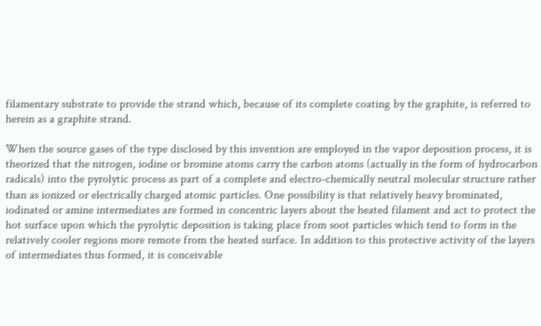filamentary substrate to provide the strand which, because of its complete coating by the graphite, is referred to herein as a graphite strand.

When the source gases of the type disclosed by this invention are employed in the vapor deposition process, it is theorized that the nitrogen, iodine or bromine atoms carry the carbon atoms (actually in the form of hydrocarbon radicals) into the pyrolytic process as part of a complete and electro-chemically neutral molecular structure rather than as ionized or electrically charged atomic particles. One possibility is that relatively heavy brominated, iodinated or amine intermediates are formed in concentric layers about the heated filament and act to protect the hot surface upon which the pyrolytic deposition is taking place from soot particles which tend to form in the relatively cooler regions more remote from the heated surface. In addition to this protective activity of the layers of intermediates thus formed, it is conceivable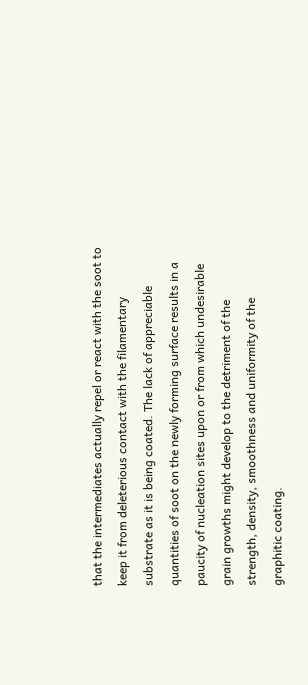that the intermediates actually repel or react with the soot to keep it from deleterious contact with the filamentary substrate as it is being coated. The lack of appreciable quantities of soot on the newly forming surface results in a paucity of nucleation sites upon or from which undesirable grain growths might develop to the detriment of the strength, density, smoothness and uniformity of the graphitic coating.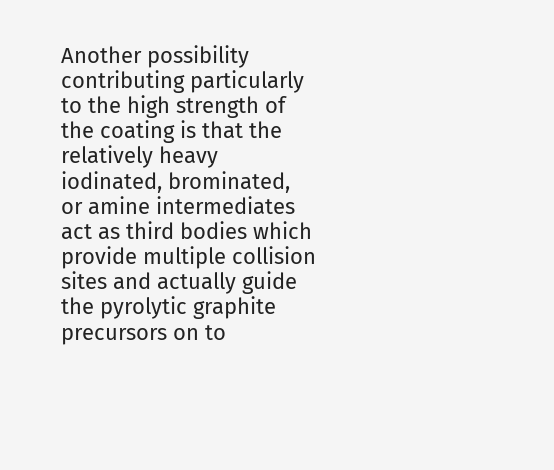Another possibility contributing particularly to the high strength of the coating is that the relatively heavy iodinated, brominated, or amine intermediates act as third bodies which provide multiple collision sites and actually guide the pyrolytic graphite precursors on to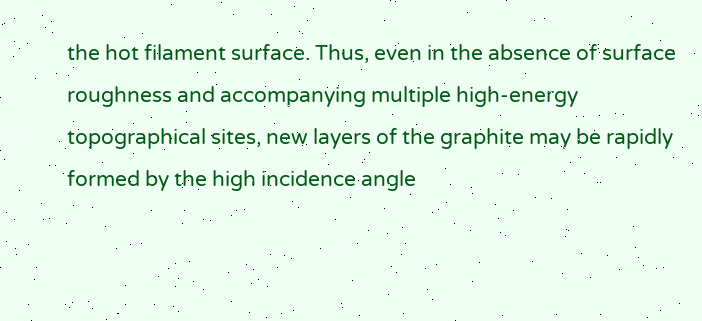the hot filament surface. Thus, even in the absence of surface roughness and accompanying multiple high-energy topographical sites, new layers of the graphite may be rapidly formed by the high incidence angle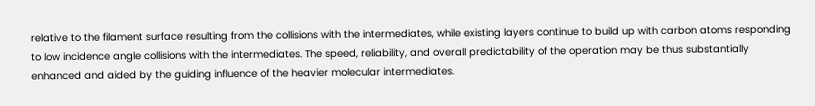relative to the filament surface resulting from the collisions with the intermediates, while existing layers continue to build up with carbon atoms responding to low incidence angle collisions with the intermediates. The speed, reliability, and overall predictability of the operation may be thus substantially enhanced and aided by the guiding influence of the heavier molecular intermediates.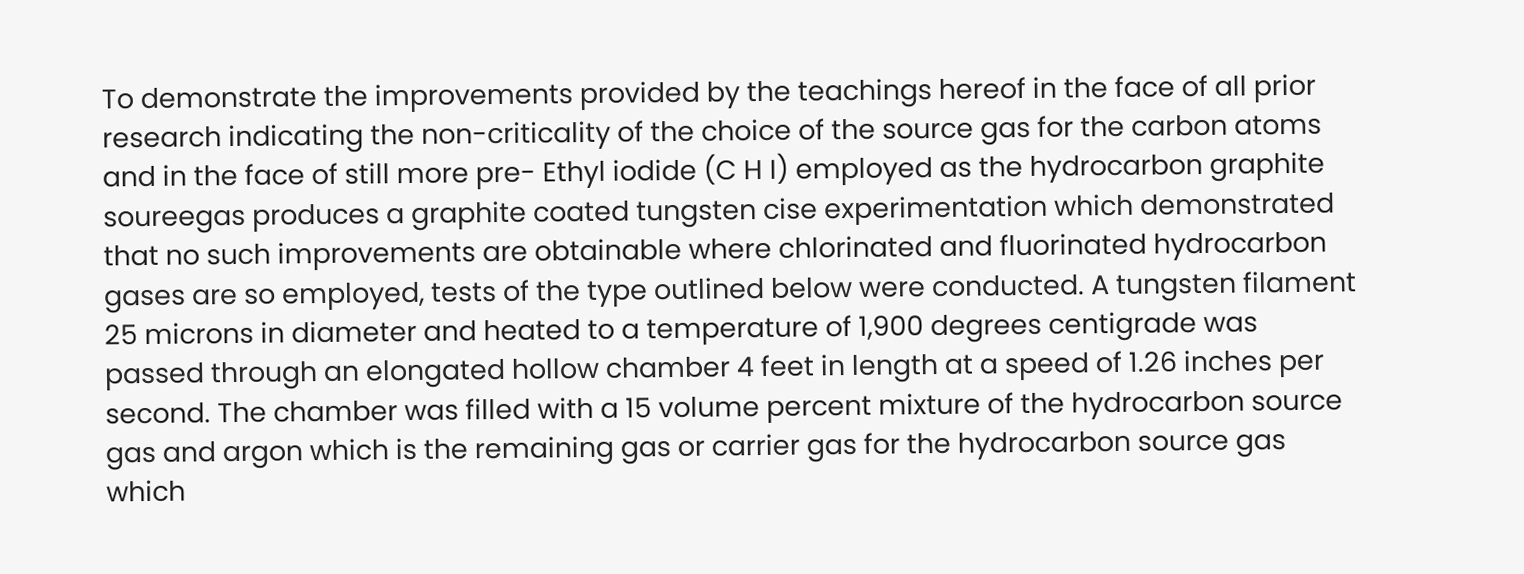To demonstrate the improvements provided by the teachings hereof in the face of all prior research indicating the non-criticality of the choice of the source gas for the carbon atoms and in the face of still more pre- Ethyl iodide (C H I) employed as the hydrocarbon graphite soureegas produces a graphite coated tungsten cise experimentation which demonstrated that no such improvements are obtainable where chlorinated and fluorinated hydrocarbon gases are so employed, tests of the type outlined below were conducted. A tungsten filament 25 microns in diameter and heated to a temperature of 1,900 degrees centigrade was passed through an elongated hollow chamber 4 feet in length at a speed of 1.26 inches per second. The chamber was filled with a 15 volume percent mixture of the hydrocarbon source gas and argon which is the remaining gas or carrier gas for the hydrocarbon source gas which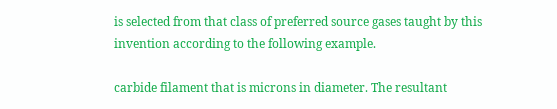is selected from that class of preferred source gases taught by this invention according to the following example.

carbide filament that is microns in diameter. The resultant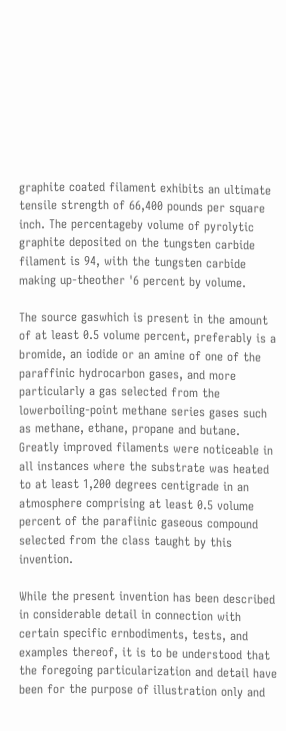graphite coated filament exhibits an ultimate tensile strength of 66,400 pounds per square inch. The percentageby volume of pyrolytic graphite deposited on the tungsten carbide filament is 94, with the tungsten carbide making up-theother '6 percent by volume.

The source gaswhich is present in the amount of at least 0.5 volume percent, preferably is a bromide, an iodide or an amine of one of the paraffinic hydrocarbon gases, and more particularly a gas selected from the lowerboiling-point methane series gases such as methane, ethane, propane and butane. Greatly improved filaments were noticeable in all instances where the substrate was heated to at least 1,200 degrees centigrade in an atmosphere comprising at least 0.5 volume percent of the parafiinic gaseous compound selected from the class taught by this invention.

While the present invention has been described in considerable detail in connection with certain specific ernbodiments, tests, and examples thereof, it is to be understood that the foregoing particularization and detail have been for the purpose of illustration only and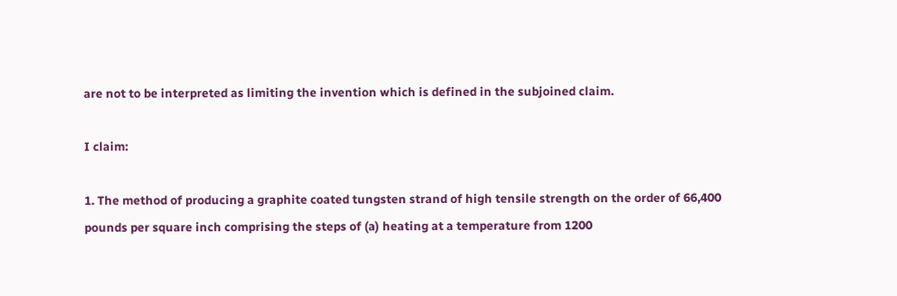are not to be interpreted as limiting the invention which is defined in the subjoined claim.

I claim:

1. The method of producing a graphite coated tungsten strand of high tensile strength on the order of 66,400 pounds per square inch comprising the steps of (a) heating at a temperature from 1200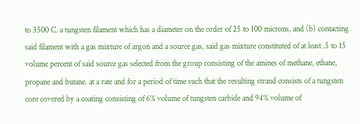to 3500 C. a tungsten filament which has a diameter on the order of 25 to 100 microns, and (b) contacting said filament with a gas mixture of argon and a source gas, said gas mixture constituted of at least .5 to 15 volume percent of said source gas selected from the group consisting of the amines of methane, ethane, propane and butane. at a rate and for a period of time such that the resulting strand consists of a tungsten core covered by a coating consisting of 6% volume of tungsten carbide and 94% volume of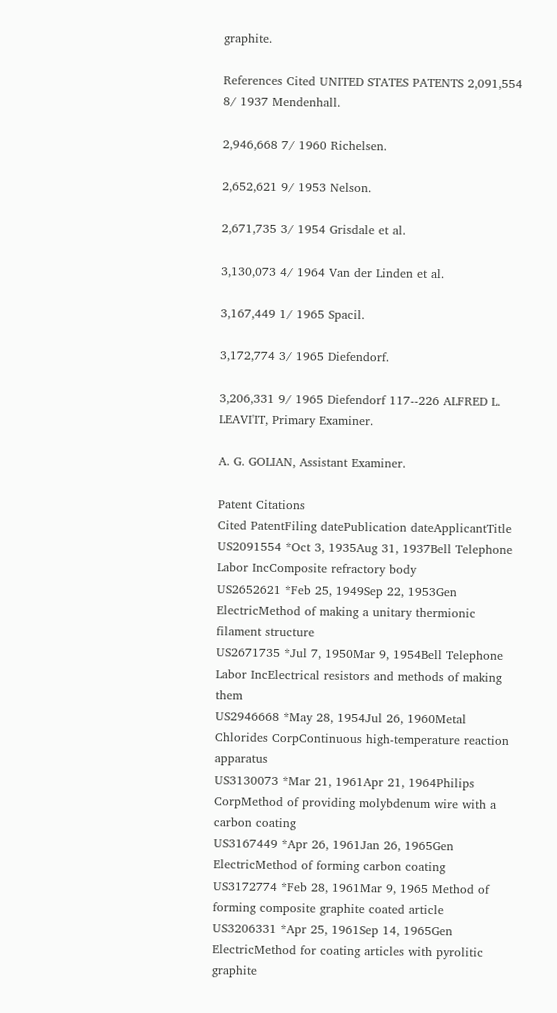graphite.

References Cited UNITED STATES PATENTS 2,091,554 8/ 1937 Mendenhall.

2,946,668 7/ 1960 Richelsen.

2,652,621 9/ 1953 Nelson.

2,671,735 3/ 1954 Grisdale et al.

3,130,073 4/ 1964 Van der Linden et al.

3,167,449 1/ 1965 Spacil.

3,172,774 3/ 1965 Diefendorf.

3,206,331 9/ 1965 Diefendorf 117--226 ALFRED L. LEAVI'IT, Primary Examiner.

A. G. GOLIAN, Assistant Examiner.

Patent Citations
Cited PatentFiling datePublication dateApplicantTitle
US2091554 *Oct 3, 1935Aug 31, 1937Bell Telephone Labor IncComposite refractory body
US2652621 *Feb 25, 1949Sep 22, 1953Gen ElectricMethod of making a unitary thermionic filament structure
US2671735 *Jul 7, 1950Mar 9, 1954Bell Telephone Labor IncElectrical resistors and methods of making them
US2946668 *May 28, 1954Jul 26, 1960Metal Chlorides CorpContinuous high-temperature reaction apparatus
US3130073 *Mar 21, 1961Apr 21, 1964Philips CorpMethod of providing molybdenum wire with a carbon coating
US3167449 *Apr 26, 1961Jan 26, 1965Gen ElectricMethod of forming carbon coating
US3172774 *Feb 28, 1961Mar 9, 1965 Method of forming composite graphite coated article
US3206331 *Apr 25, 1961Sep 14, 1965Gen ElectricMethod for coating articles with pyrolitic graphite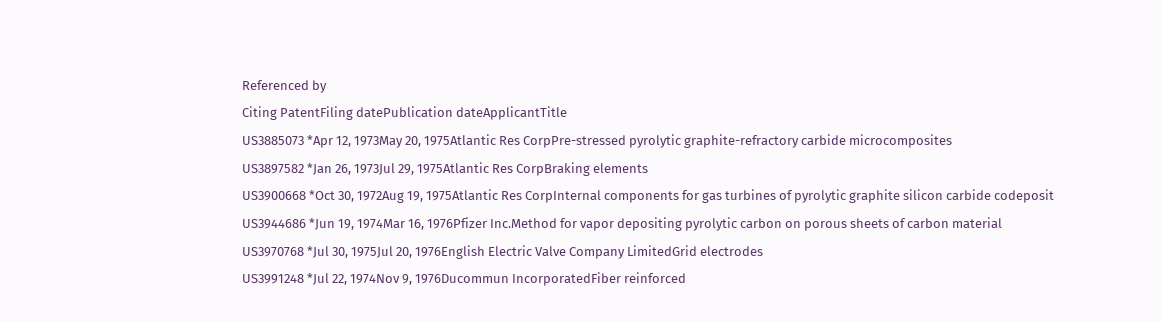Referenced by
Citing PatentFiling datePublication dateApplicantTitle
US3885073 *Apr 12, 1973May 20, 1975Atlantic Res CorpPre-stressed pyrolytic graphite-refractory carbide microcomposites
US3897582 *Jan 26, 1973Jul 29, 1975Atlantic Res CorpBraking elements
US3900668 *Oct 30, 1972Aug 19, 1975Atlantic Res CorpInternal components for gas turbines of pyrolytic graphite silicon carbide codeposit
US3944686 *Jun 19, 1974Mar 16, 1976Pfizer Inc.Method for vapor depositing pyrolytic carbon on porous sheets of carbon material
US3970768 *Jul 30, 1975Jul 20, 1976English Electric Valve Company LimitedGrid electrodes
US3991248 *Jul 22, 1974Nov 9, 1976Ducommun IncorporatedFiber reinforced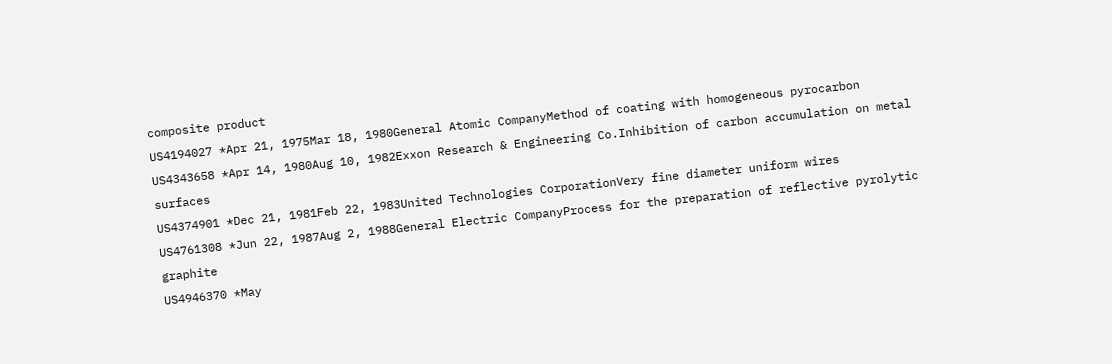composite product
US4194027 *Apr 21, 1975Mar 18, 1980General Atomic CompanyMethod of coating with homogeneous pyrocarbon
US4343658 *Apr 14, 1980Aug 10, 1982Exxon Research & Engineering Co.Inhibition of carbon accumulation on metal surfaces
US4374901 *Dec 21, 1981Feb 22, 1983United Technologies CorporationVery fine diameter uniform wires
US4761308 *Jun 22, 1987Aug 2, 1988General Electric CompanyProcess for the preparation of reflective pyrolytic graphite
US4946370 *May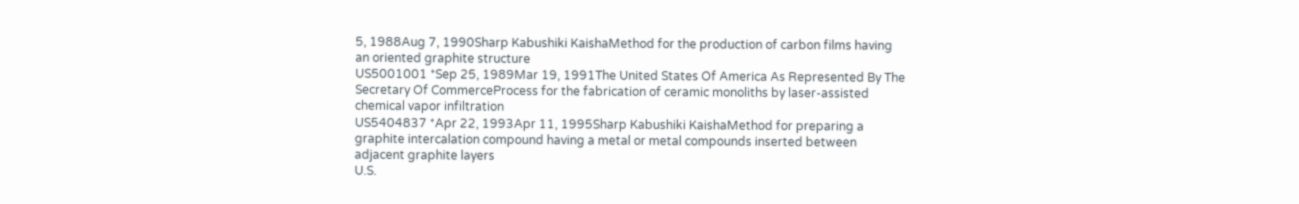5, 1988Aug 7, 1990Sharp Kabushiki KaishaMethod for the production of carbon films having an oriented graphite structure
US5001001 *Sep 25, 1989Mar 19, 1991The United States Of America As Represented By The Secretary Of CommerceProcess for the fabrication of ceramic monoliths by laser-assisted chemical vapor infiltration
US5404837 *Apr 22, 1993Apr 11, 1995Sharp Kabushiki KaishaMethod for preparing a graphite intercalation compound having a metal or metal compounds inserted between adjacent graphite layers
U.S.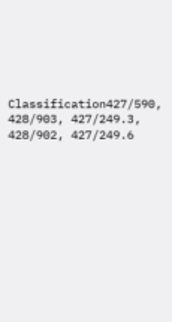Classification427/590, 428/903, 427/249.3, 428/902, 427/249.6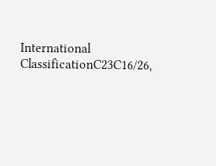International ClassificationC23C16/26,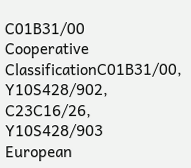C01B31/00
Cooperative ClassificationC01B31/00, Y10S428/902, C23C16/26, Y10S428/903
European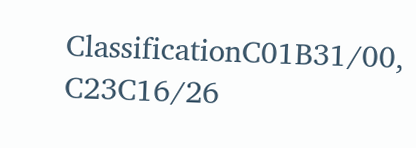ClassificationC01B31/00, C23C16/26